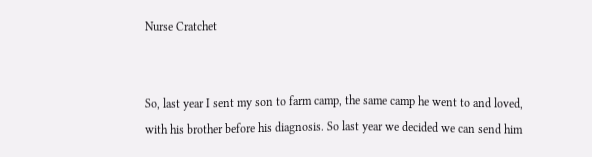Nurse Cratchet


So, last year I sent my son to farm camp, the same camp he went to and loved, with his brother before his diagnosis. So last year we decided we can send him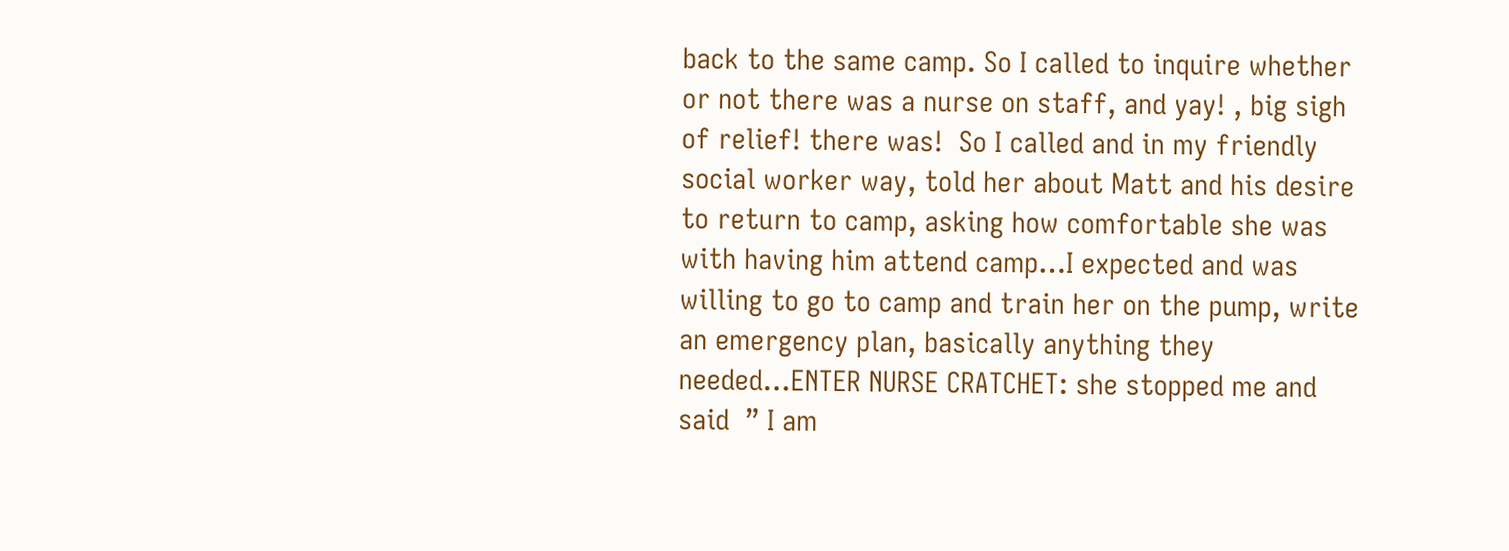back to the same camp. So I called to inquire whether or not there was a nurse on staff, and yay! , big sigh of relief! there was!  So I called and in my friendly social worker way, told her about Matt and his desire to return to camp, asking how comfortable she was with having him attend camp…I expected and was willing to go to camp and train her on the pump, write an emergency plan, basically anything they needed…ENTER NURSE CRATCHET: she stopped me and said  ” I am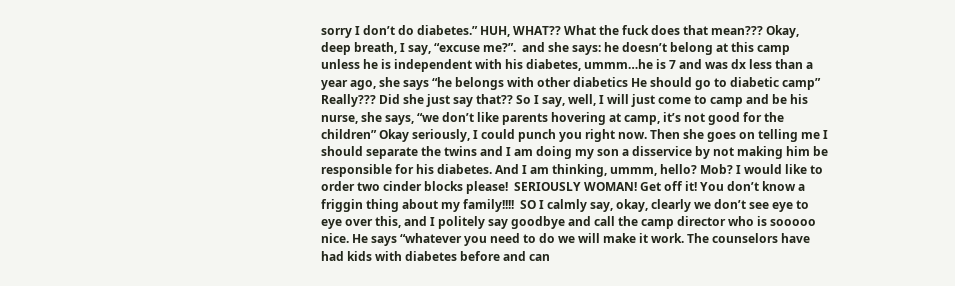sorry I don’t do diabetes.” HUH, WHAT?? What the fuck does that mean??? Okay, deep breath, I say, “excuse me?”.  and she says: he doesn’t belong at this camp unless he is independent with his diabetes, ummm…he is 7 and was dx less than a year ago, she says “he belongs with other diabetics He should go to diabetic camp” Really??? Did she just say that?? So I say, well, I will just come to camp and be his nurse, she says, “we don’t like parents hovering at camp, it’s not good for the children” Okay seriously, I could punch you right now. Then she goes on telling me I should separate the twins and I am doing my son a disservice by not making him be responsible for his diabetes. And I am thinking, ummm, hello? Mob? I would like to order two cinder blocks please!  SERIOUSLY WOMAN! Get off it! You don’t know a friggin thing about my family!!!!  SO I calmly say, okay, clearly we don’t see eye to eye over this, and I politely say goodbye and call the camp director who is sooooo nice. He says “whatever you need to do we will make it work. The counselors have had kids with diabetes before and can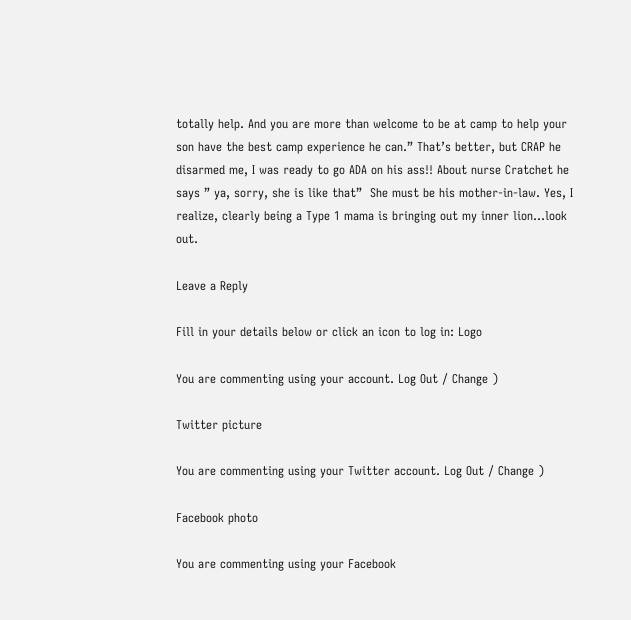totally help. And you are more than welcome to be at camp to help your son have the best camp experience he can.” That’s better, but CRAP he disarmed me, I was ready to go ADA on his ass!! About nurse Cratchet he says ” ya, sorry, she is like that”  She must be his mother-in-law. Yes, I realize, clearly being a Type 1 mama is bringing out my inner lion…look out.

Leave a Reply

Fill in your details below or click an icon to log in: Logo

You are commenting using your account. Log Out / Change )

Twitter picture

You are commenting using your Twitter account. Log Out / Change )

Facebook photo

You are commenting using your Facebook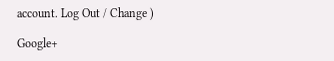account. Log Out / Change )

Google+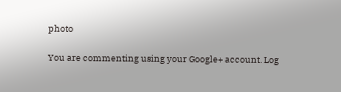photo

You are commenting using your Google+ account. Log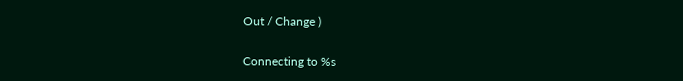Out / Change )

Connecting to %s